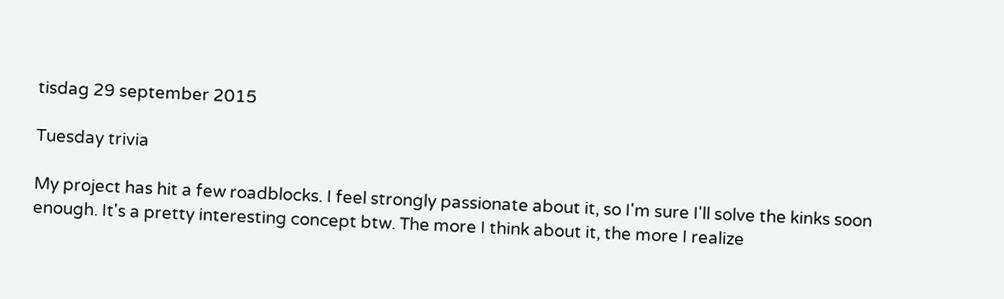tisdag 29 september 2015

Tuesday trivia

My project has hit a few roadblocks. I feel strongly passionate about it, so I'm sure I'll solve the kinks soon enough. It's a pretty interesting concept btw. The more I think about it, the more I realize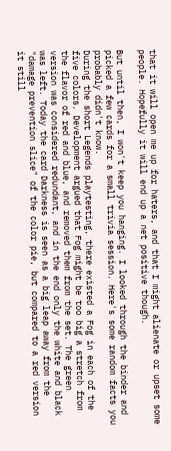that it will open me up for haters, and that I might alienate or upset some people. Hopefully it will end up a net positive though.

But until then, I won't keep you hanging. I looked through the binder and picked a few cards for a small trivia session. Here's some random facts you probably didn't know.
During the short Legends playtesting, there existed a Fog in each of the five colors. Development argued that Fog might be too big a stretch from the flavor of red and blue, and removed them from the set. The green version was considered redundant, and in the end only the white and black was left. Today the card Darkness is seen as a big leap away from the "damage prevention slice" of the color pie, but compared to a red version it still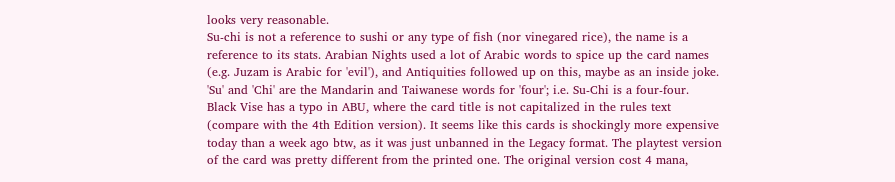looks very reasonable.
Su-chi is not a reference to sushi or any type of fish (nor vinegared rice), the name is a reference to its stats. Arabian Nights used a lot of Arabic words to spice up the card names (e.g. Juzam is Arabic for 'evil'), and Antiquities followed up on this, maybe as an inside joke. 'Su' and 'Chi' are the Mandarin and Taiwanese words for 'four'; i.e. Su-Chi is a four-four.
Black Vise has a typo in ABU, where the card title is not capitalized in the rules text (compare with the 4th Edition version). It seems like this cards is shockingly more expensive today than a week ago btw, as it was just unbanned in the Legacy format. The playtest version of the card was pretty different from the printed one. The original version cost 4 mana,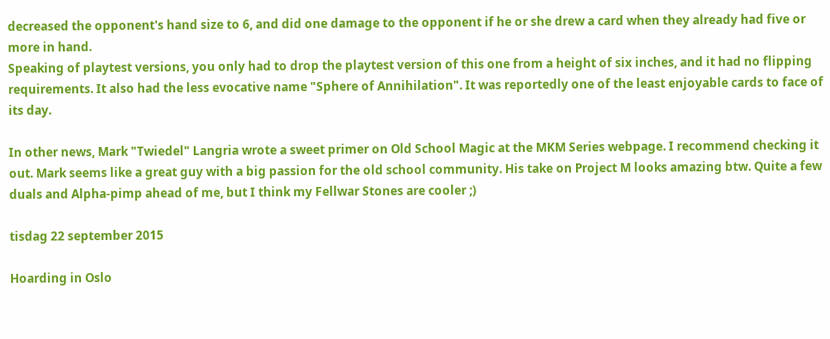decreased the opponent's hand size to 6, and did one damage to the opponent if he or she drew a card when they already had five or more in hand.
Speaking of playtest versions, you only had to drop the playtest version of this one from a height of six inches, and it had no flipping requirements. It also had the less evocative name "Sphere of Annihilation". It was reportedly one of the least enjoyable cards to face of its day.

In other news, Mark "Twiedel" Langria wrote a sweet primer on Old School Magic at the MKM Series webpage. I recommend checking it out. Mark seems like a great guy with a big passion for the old school community. His take on Project M looks amazing btw. Quite a few duals and Alpha-pimp ahead of me, but I think my Fellwar Stones are cooler ;)

tisdag 22 september 2015

Hoarding in Oslo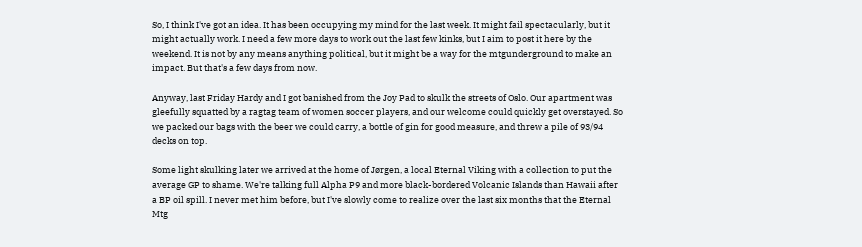So, I think I've got an idea. It has been occupying my mind for the last week. It might fail spectacularly, but it might actually work. I need a few more days to work out the last few kinks, but I aim to post it here by the weekend. It is not by any means anything political, but it might be a way for the mtgunderground to make an impact. But that's a few days from now.

Anyway, last Friday Hardy and I got banished from the Joy Pad to skulk the streets of Oslo. Our apartment was gleefully squatted by a ragtag team of women soccer players, and our welcome could quickly get overstayed. So we packed our bags with the beer we could carry, a bottle of gin for good measure, and threw a pile of 93/94 decks on top.

Some light skulking later we arrived at the home of Jørgen, a local Eternal Viking with a collection to put the average GP to shame. We're talking full Alpha P9 and more black-bordered Volcanic Islands than Hawaii after a BP oil spill. I never met him before, but I've slowly come to realize over the last six months that the Eternal Mtg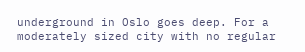underground in Oslo goes deep. For a moderately sized city with no regular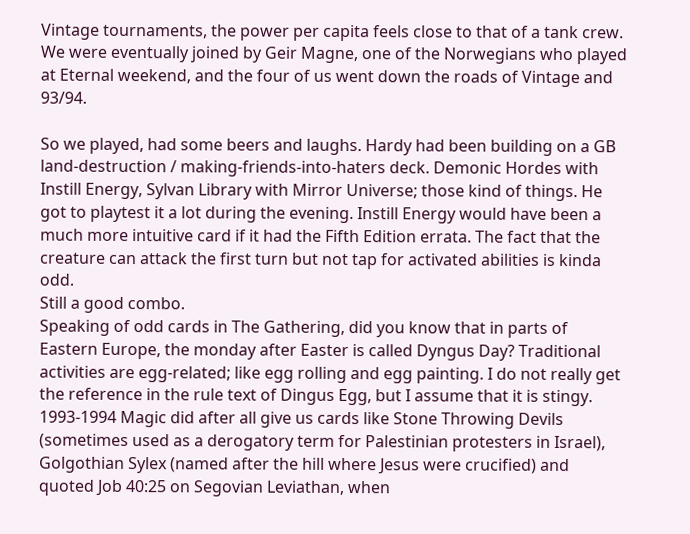Vintage tournaments, the power per capita feels close to that of a tank crew. We were eventually joined by Geir Magne, one of the Norwegians who played at Eternal weekend, and the four of us went down the roads of Vintage and 93/94.

So we played, had some beers and laughs. Hardy had been building on a GB land-destruction / making-friends-into-haters deck. Demonic Hordes with Instill Energy, Sylvan Library with Mirror Universe; those kind of things. He got to playtest it a lot during the evening. Instill Energy would have been a much more intuitive card if it had the Fifth Edition errata. The fact that the creature can attack the first turn but not tap for activated abilities is kinda odd.
Still a good combo.
Speaking of odd cards in The Gathering, did you know that in parts of Eastern Europe, the monday after Easter is called Dyngus Day? Traditional activities are egg-related; like egg rolling and egg painting. I do not really get the reference in the rule text of Dingus Egg, but I assume that it is stingy. 1993-1994 Magic did after all give us cards like Stone Throwing Devils (sometimes used as a derogatory term for Palestinian protesters in Israel), Golgothian Sylex (named after the hill where Jesus were crucified) and quoted Job 40:25 on Segovian Leviathan, when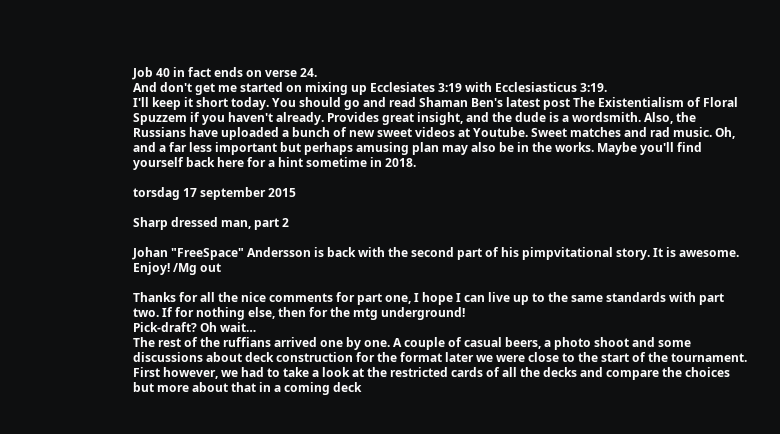Job 40 in fact ends on verse 24.
And don't get me started on mixing up Ecclesiates 3:19 with Ecclesiasticus 3:19.
I'll keep it short today. You should go and read Shaman Ben's latest post The Existentialism of Floral Spuzzem if you haven't already. Provides great insight, and the dude is a wordsmith. Also, the Russians have uploaded a bunch of new sweet videos at Youtube. Sweet matches and rad music. Oh, and a far less important but perhaps amusing plan may also be in the works. Maybe you'll find yourself back here for a hint sometime in 2018.

torsdag 17 september 2015

Sharp dressed man, part 2

Johan "FreeSpace" Andersson is back with the second part of his pimpvitational story. It is awesome. Enjoy! /Mg out

Thanks for all the nice comments for part one, I hope I can live up to the same standards with part two. If for nothing else, then for the mtg underground!
Pick-draft? Oh wait…
The rest of the ruffians arrived one by one. A couple of casual beers, a photo shoot and some discussions about deck construction for the format later we were close to the start of the tournament. First however, we had to take a look at the restricted cards of all the decks and compare the choices but more about that in a coming deck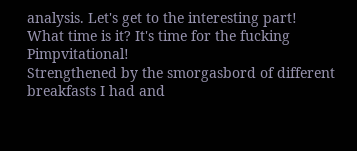analysis. Let's get to the interesting part!
What time is it? It's time for the fucking Pimpvitational!
Strengthened by the smorgasbord of different breakfasts I had and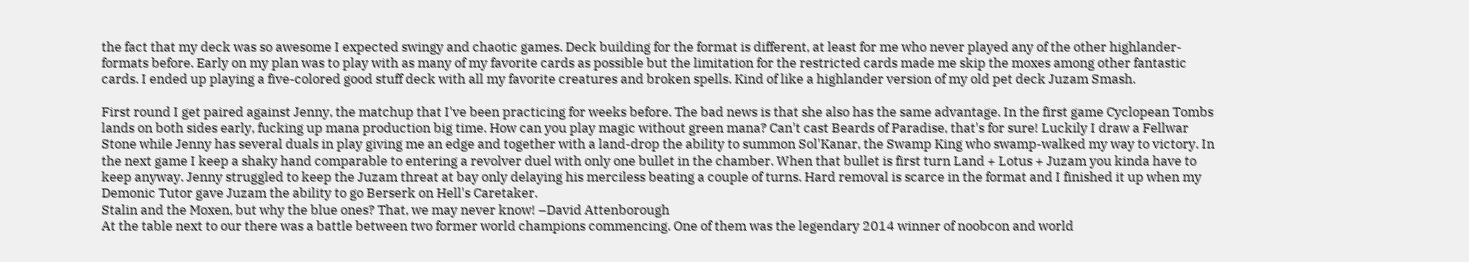the fact that my deck was so awesome I expected swingy and chaotic games. Deck building for the format is different, at least for me who never played any of the other highlander-formats before. Early on my plan was to play with as many of my favorite cards as possible but the limitation for the restricted cards made me skip the moxes among other fantastic cards. I ended up playing a five-colored good stuff deck with all my favorite creatures and broken spells. Kind of like a highlander version of my old pet deck Juzam Smash.

First round I get paired against Jenny, the matchup that I've been practicing for weeks before. The bad news is that she also has the same advantage. In the first game Cyclopean Tombs lands on both sides early, fucking up mana production big time. How can you play magic without green mana? Can't cast Beards of Paradise, that's for sure! Luckily I draw a Fellwar Stone while Jenny has several duals in play giving me an edge and together with a land-drop the ability to summon Sol'Kanar, the Swamp King who swamp-walked my way to victory. In the next game I keep a shaky hand comparable to entering a revolver duel with only one bullet in the chamber. When that bullet is first turn Land + Lotus + Juzam you kinda have to keep anyway. Jenny struggled to keep the Juzam threat at bay only delaying his merciless beating a couple of turns. Hard removal is scarce in the format and I finished it up when my Demonic Tutor gave Juzam the ability to go Berserk on Hell's Caretaker.
Stalin and the Moxen, but why the blue ones? That, we may never know! –David Attenborough
At the table next to our there was a battle between two former world champions commencing. One of them was the legendary 2014 winner of noobcon and world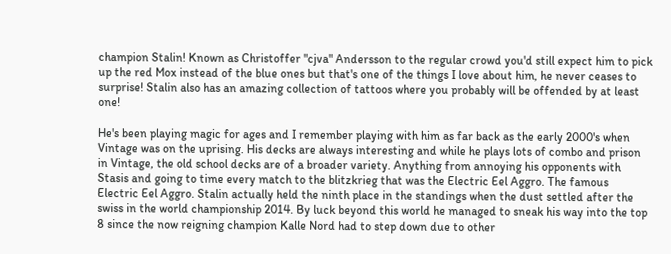champion Stalin! Known as Christoffer "cjva" Andersson to the regular crowd you'd still expect him to pick up the red Mox instead of the blue ones but that's one of the things I love about him, he never ceases to surprise! Stalin also has an amazing collection of tattoos where you probably will be offended by at least one!

He's been playing magic for ages and I remember playing with him as far back as the early 2000's when Vintage was on the uprising. His decks are always interesting and while he plays lots of combo and prison in Vintage, the old school decks are of a broader variety. Anything from annoying his opponents with Stasis and going to time every match to the blitzkrieg that was the Electric Eel Aggro. The famous Electric Eel Aggro. Stalin actually held the ninth place in the standings when the dust settled after the swiss in the world championship 2014. By luck beyond this world he managed to sneak his way into the top 8 since the now reigning champion Kalle Nord had to step down due to other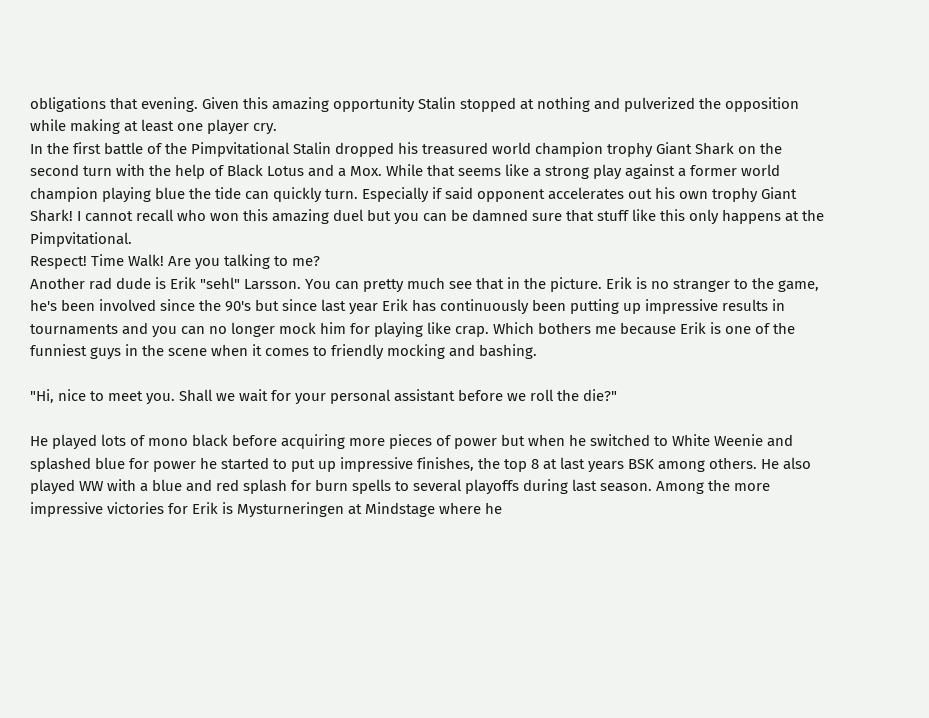obligations that evening. Given this amazing opportunity Stalin stopped at nothing and pulverized the opposition while making at least one player cry.
In the first battle of the Pimpvitational Stalin dropped his treasured world champion trophy Giant Shark on the second turn with the help of Black Lotus and a Mox. While that seems like a strong play against a former world champion playing blue the tide can quickly turn. Especially if said opponent accelerates out his own trophy Giant Shark! I cannot recall who won this amazing duel but you can be damned sure that stuff like this only happens at the Pimpvitational.
Respect! Time Walk! Are you talking to me?
Another rad dude is Erik "sehl" Larsson. You can pretty much see that in the picture. Erik is no stranger to the game, he's been involved since the 90's but since last year Erik has continuously been putting up impressive results in tournaments and you can no longer mock him for playing like crap. Which bothers me because Erik is one of the funniest guys in the scene when it comes to friendly mocking and bashing.

"Hi, nice to meet you. Shall we wait for your personal assistant before we roll the die?"

He played lots of mono black before acquiring more pieces of power but when he switched to White Weenie and splashed blue for power he started to put up impressive finishes, the top 8 at last years BSK among others. He also played WW with a blue and red splash for burn spells to several playoffs during last season. Among the more impressive victories for Erik is Mysturneringen at Mindstage where he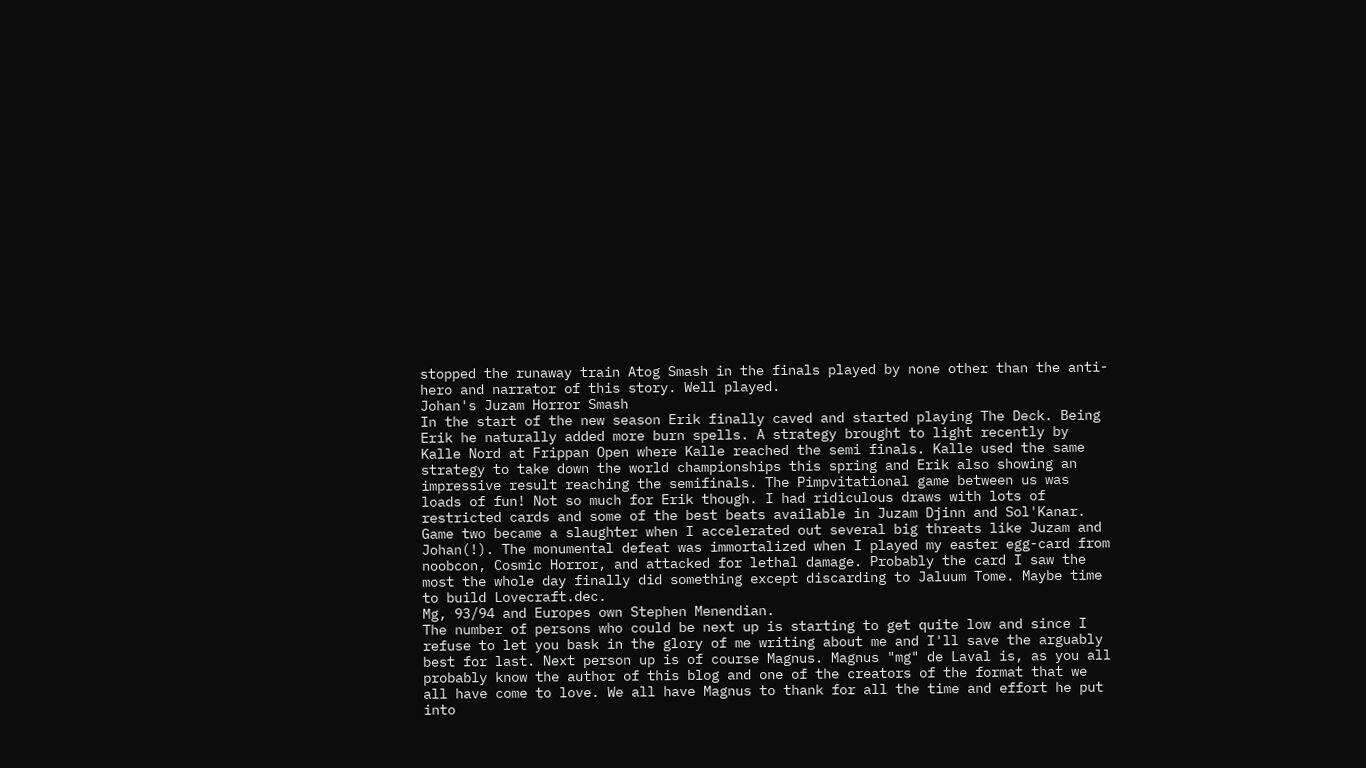stopped the runaway train Atog Smash in the finals played by none other than the anti-hero and narrator of this story. Well played.
Johan's Juzam Horror Smash
In the start of the new season Erik finally caved and started playing The Deck. Being Erik he naturally added more burn spells. A strategy brought to light recently by Kalle Nord at Frippan Open where Kalle reached the semi finals. Kalle used the same strategy to take down the world championships this spring and Erik also showing an impressive result reaching the semifinals. The Pimpvitational game between us was loads of fun! Not so much for Erik though. I had ridiculous draws with lots of restricted cards and some of the best beats available in Juzam Djinn and Sol'Kanar. Game two became a slaughter when I accelerated out several big threats like Juzam and Johan(!). The monumental defeat was immortalized when I played my easter egg-card from noobcon, Cosmic Horror, and attacked for lethal damage. Probably the card I saw the most the whole day finally did something except discarding to Jaluum Tome. Maybe time to build Lovecraft.dec.
Mg, 93/94 and Europes own Stephen Menendian.
The number of persons who could be next up is starting to get quite low and since I refuse to let you bask in the glory of me writing about me and I'll save the arguably best for last. Next person up is of course Magnus. Magnus "mg" de Laval is, as you all probably know the author of this blog and one of the creators of the format that we all have come to love. We all have Magnus to thank for all the time and effort he put into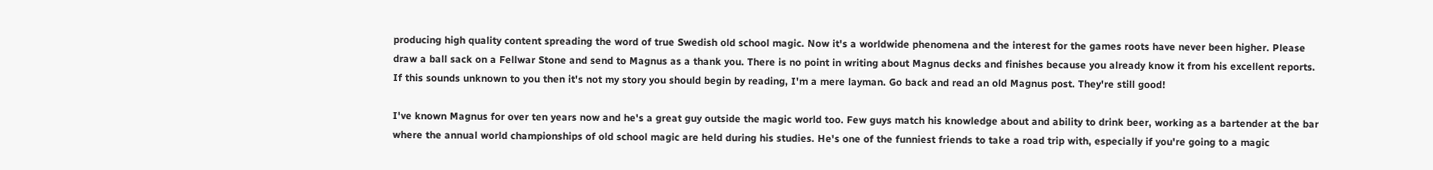producing high quality content spreading the word of true Swedish old school magic. Now it's a worldwide phenomena and the interest for the games roots have never been higher. Please draw a ball sack on a Fellwar Stone and send to Magnus as a thank you. There is no point in writing about Magnus decks and finishes because you already know it from his excellent reports. If this sounds unknown to you then it's not my story you should begin by reading, I'm a mere layman. Go back and read an old Magnus post. They're still good!

I've known Magnus for over ten years now and he's a great guy outside the magic world too. Few guys match his knowledge about and ability to drink beer, working as a bartender at the bar where the annual world championships of old school magic are held during his studies. He's one of the funniest friends to take a road trip with, especially if you're going to a magic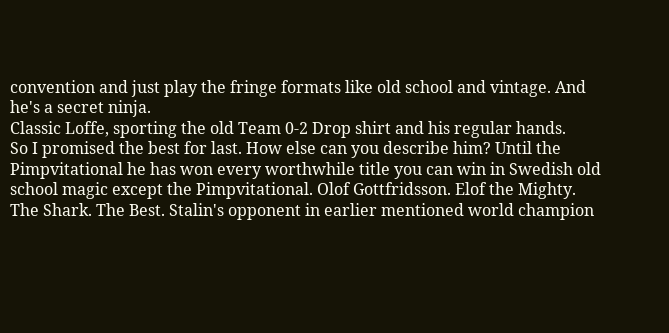convention and just play the fringe formats like old school and vintage. And he's a secret ninja.
Classic Loffe, sporting the old Team 0-2 Drop shirt and his regular hands.
So I promised the best for last. How else can you describe him? Until the Pimpvitational he has won every worthwhile title you can win in Swedish old school magic except the Pimpvitational. Olof Gottfridsson. Elof the Mighty. The Shark. The Best. Stalin's opponent in earlier mentioned world champion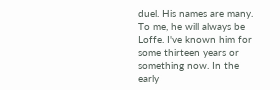duel. His names are many. To me, he will always be Loffe. I've known him for some thirteen years or something now. In the early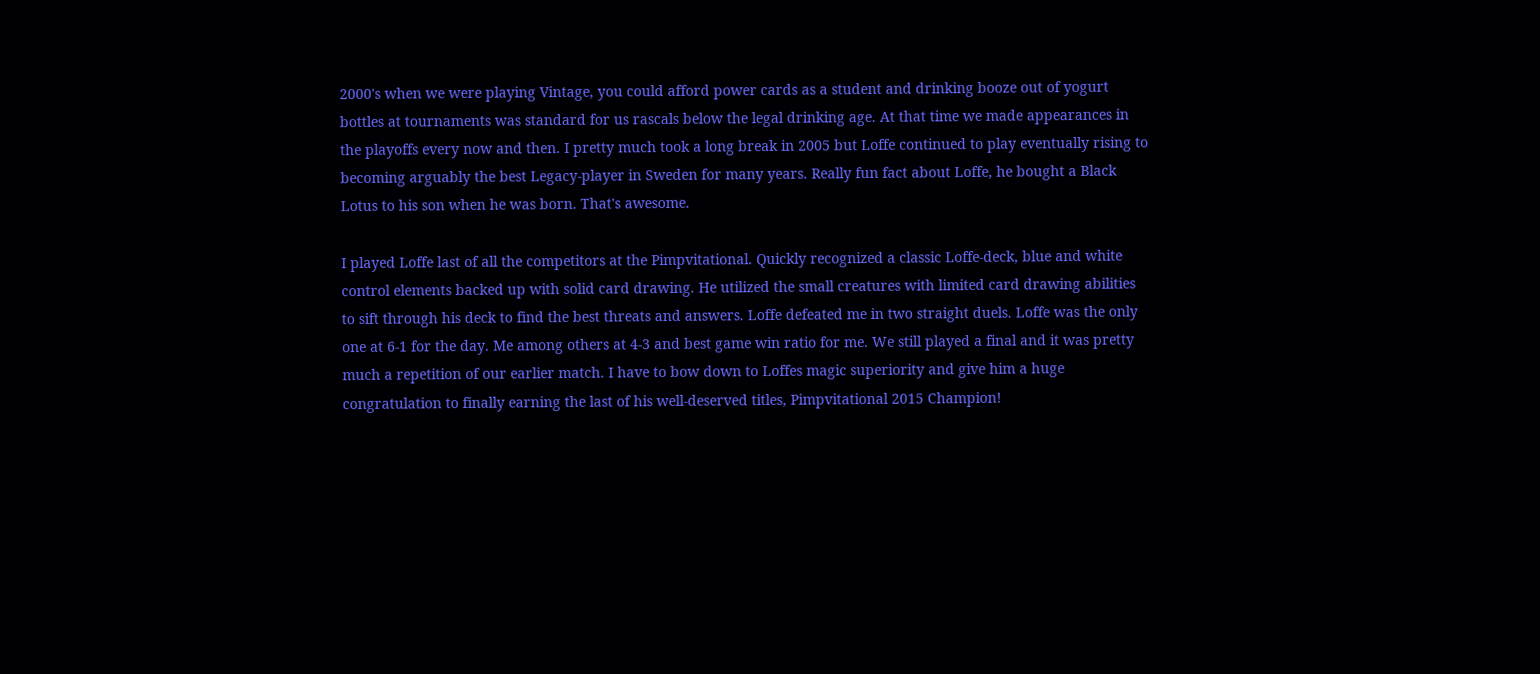2000's when we were playing Vintage, you could afford power cards as a student and drinking booze out of yogurt bottles at tournaments was standard for us rascals below the legal drinking age. At that time we made appearances in the playoffs every now and then. I pretty much took a long break in 2005 but Loffe continued to play eventually rising to becoming arguably the best Legacy-player in Sweden for many years. Really fun fact about Loffe, he bought a Black Lotus to his son when he was born. That's awesome.

I played Loffe last of all the competitors at the Pimpvitational. Quickly recognized a classic Loffe-deck, blue and white control elements backed up with solid card drawing. He utilized the small creatures with limited card drawing abilities to sift through his deck to find the best threats and answers. Loffe defeated me in two straight duels. Loffe was the only one at 6-1 for the day. Me among others at 4-3 and best game win ratio for me. We still played a final and it was pretty much a repetition of our earlier match. I have to bow down to Loffes magic superiority and give him a huge congratulation to finally earning the last of his well-deserved titles, Pimpvitational 2015 Champion!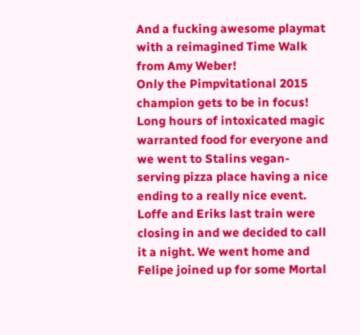And a fucking awesome playmat with a reimagined Time Walk from Amy Weber!
Only the Pimpvitational 2015 champion gets to be in focus!
Long hours of intoxicated magic warranted food for everyone and we went to Stalins vegan-serving pizza place having a nice ending to a really nice event. Loffe and Eriks last train were closing in and we decided to call it a night. We went home and Felipe joined up for some Mortal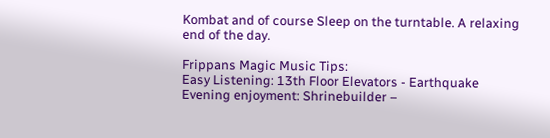Kombat and of course Sleep on the turntable. A relaxing end of the day.

Frippans Magic Music Tips:
Easy Listening: 13th Floor Elevators - Earthquake
Evening enjoyment: Shrinebuilder –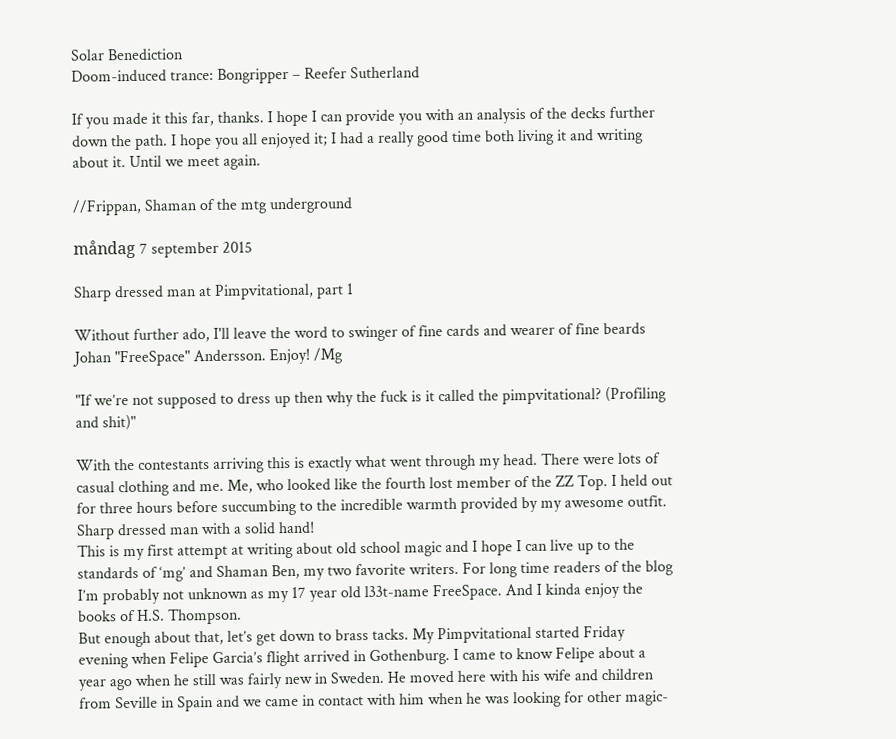Solar Benediction
Doom-induced trance: Bongripper – Reefer Sutherland

If you made it this far, thanks. I hope I can provide you with an analysis of the decks further down the path. I hope you all enjoyed it; I had a really good time both living it and writing about it. Until we meet again.

//Frippan, Shaman of the mtg underground

måndag 7 september 2015

Sharp dressed man at Pimpvitational, part 1

Without further ado, I'll leave the word to swinger of fine cards and wearer of fine beards Johan "FreeSpace" Andersson. Enjoy! /Mg

"If we’re not supposed to dress up then why the fuck is it called the pimpvitational? (Profiling and shit)"

With the contestants arriving this is exactly what went through my head. There were lots of casual clothing and me. Me, who looked like the fourth lost member of the ZZ Top. I held out for three hours before succumbing to the incredible warmth provided by my awesome outfit.
Sharp dressed man with a solid hand!
This is my first attempt at writing about old school magic and I hope I can live up to the standards of ‘mg’ and Shaman Ben, my two favorite writers. For long time readers of the blog I’m probably not unknown as my 17 year old l33t-name FreeSpace. And I kinda enjoy the books of H.S. Thompson.
But enough about that, let’s get down to brass tacks. My Pimpvitational started Friday evening when Felipe Garcia’s flight arrived in Gothenburg. I came to know Felipe about a year ago when he still was fairly new in Sweden. He moved here with his wife and children from Seville in Spain and we came in contact with him when he was looking for other magic-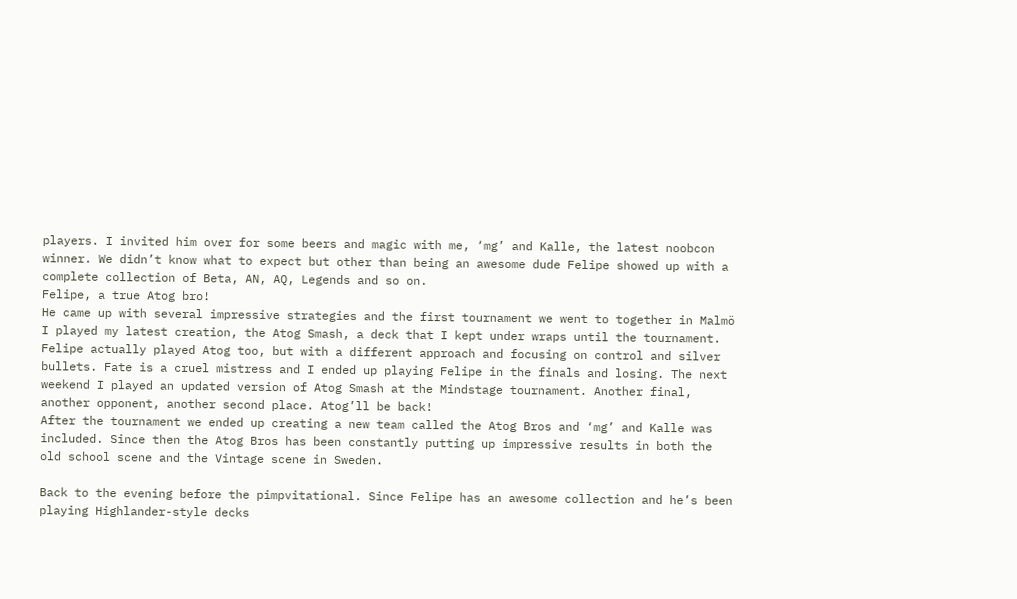players. I invited him over for some beers and magic with me, ‘mg’ and Kalle, the latest noobcon winner. We didn’t know what to expect but other than being an awesome dude Felipe showed up with a complete collection of Beta, AN, AQ, Legends and so on.
Felipe, a true Atog bro!
He came up with several impressive strategies and the first tournament we went to together in Malmö I played my latest creation, the Atog Smash, a deck that I kept under wraps until the tournament. Felipe actually played Atog too, but with a different approach and focusing on control and silver bullets. Fate is a cruel mistress and I ended up playing Felipe in the finals and losing. The next weekend I played an updated version of Atog Smash at the Mindstage tournament. Another final, another opponent, another second place. Atog’ll be back!
After the tournament we ended up creating a new team called the Atog Bros and ‘mg’ and Kalle was included. Since then the Atog Bros has been constantly putting up impressive results in both the old school scene and the Vintage scene in Sweden.

Back to the evening before the pimpvitational. Since Felipe has an awesome collection and he’s been playing Highlander-style decks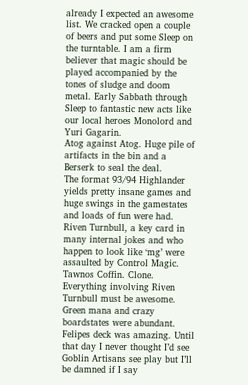already I expected an awesome list. We cracked open a couple of beers and put some Sleep on the turntable. I am a firm believer that magic should be played accompanied by the tones of sludge and doom metal. Early Sabbath through Sleep to fantastic new acts like our local heroes Monolord and Yuri Gagarin.
Atog against Atog. Huge pile of artifacts in the bin and a Berserk to seal the deal.
The format 93/94 Highlander yields pretty insane games and huge swings in the gamestates and loads of fun were had. Riven Turnbull, a key card in many internal jokes and who happen to look like ‘mg’ were assaulted by Control Magic. Tawnos Coffin. Clone. Everything involving Riven Turnbull must be awesome. Green mana and crazy boardstates were abundant. Felipes deck was amazing. Until that day I never thought I’d see Goblin Artisans see play but I’ll be damned if I say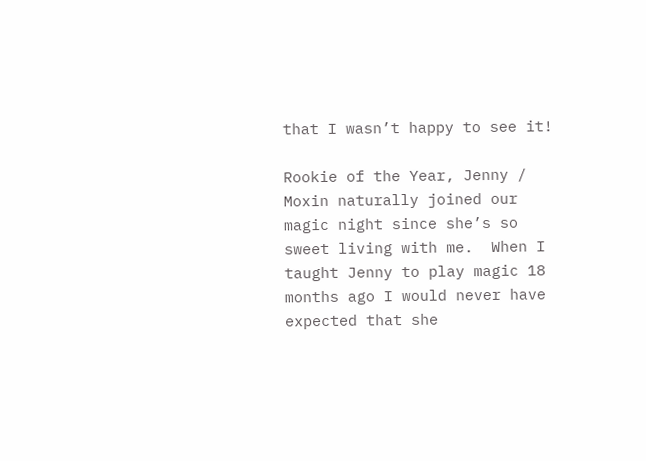that I wasn’t happy to see it!

Rookie of the Year, Jenny / Moxin naturally joined our magic night since she’s so sweet living with me.  When I taught Jenny to play magic 18 months ago I would never have expected that she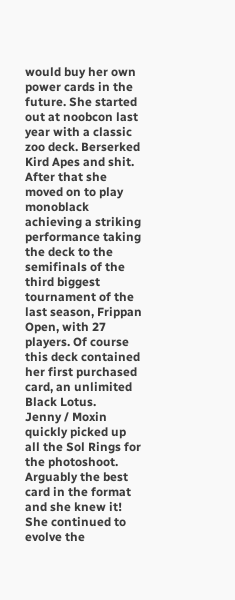would buy her own power cards in the future. She started out at noobcon last year with a classic zoo deck. Berserked Kird Apes and shit. After that she moved on to play monoblack achieving a striking performance taking the deck to the semifinals of the third biggest tournament of the last season, Frippan Open, with 27 players. Of course this deck contained her first purchased card, an unlimited Black Lotus.
Jenny / Moxin quickly picked up all the Sol Rings for the photoshoot. Arguably the best card in the format and she knew it!
She continued to evolve the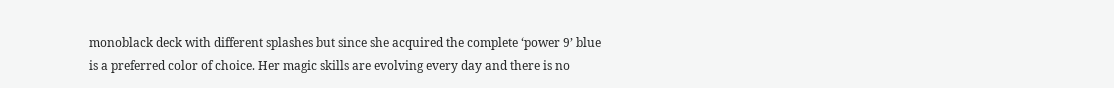monoblack deck with different splashes but since she acquired the complete ‘power 9’ blue is a preferred color of choice. Her magic skills are evolving every day and there is no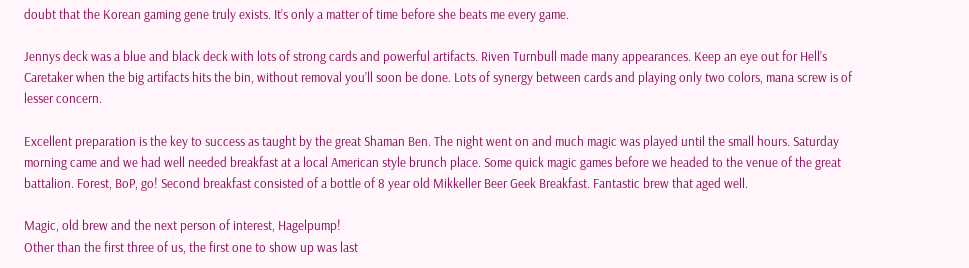doubt that the Korean gaming gene truly exists. It’s only a matter of time before she beats me every game.

Jennys deck was a blue and black deck with lots of strong cards and powerful artifacts. Riven Turnbull made many appearances. Keep an eye out for Hell’s Caretaker when the big artifacts hits the bin, without removal you’ll soon be done. Lots of synergy between cards and playing only two colors, mana screw is of lesser concern.

Excellent preparation is the key to success as taught by the great Shaman Ben. The night went on and much magic was played until the small hours. Saturday morning came and we had well needed breakfast at a local American style brunch place. Some quick magic games before we headed to the venue of the great battalion. Forest, BoP, go! Second breakfast consisted of a bottle of 8 year old Mikkeller Beer Geek Breakfast. Fantastic brew that aged well.

Magic, old brew and the next person of interest, Hagelpump!
Other than the first three of us, the first one to show up was last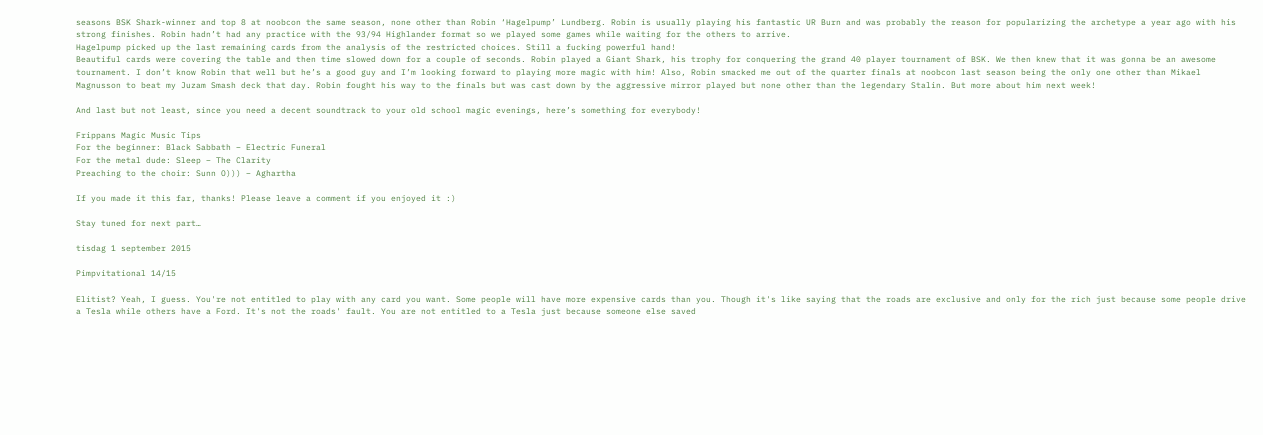seasons BSK Shark-winner and top 8 at noobcon the same season, none other than Robin ‘Hagelpump’ Lundberg. Robin is usually playing his fantastic UR Burn and was probably the reason for popularizing the archetype a year ago with his strong finishes. Robin hadn’t had any practice with the 93/94 Highlander format so we played some games while waiting for the others to arrive.
Hagelpump picked up the last remaining cards from the analysis of the restricted choices. Still a fucking powerful hand!
Beautiful cards were covering the table and then time slowed down for a couple of seconds. Robin played a Giant Shark, his trophy for conquering the grand 40 player tournament of BSK. We then knew that it was gonna be an awesome tournament. I don’t know Robin that well but he’s a good guy and I’m looking forward to playing more magic with him! Also, Robin smacked me out of the quarter finals at noobcon last season being the only one other than Mikael Magnusson to beat my Juzam Smash deck that day. Robin fought his way to the finals but was cast down by the aggressive mirror played but none other than the legendary Stalin. But more about him next week!

And last but not least, since you need a decent soundtrack to your old school magic evenings, here’s something for everybody!

Frippans Magic Music Tips
For the beginner: Black Sabbath – Electric Funeral
For the metal dude: Sleep – The Clarity
Preaching to the choir: Sunn O))) – Aghartha

If you made it this far, thanks! Please leave a comment if you enjoyed it :)

Stay tuned for next part…

tisdag 1 september 2015

Pimpvitational 14/15

Elitist? Yeah, I guess. You're not entitled to play with any card you want. Some people will have more expensive cards than you. Though it's like saying that the roads are exclusive and only for the rich just because some people drive a Tesla while others have a Ford. It's not the roads' fault. You are not entitled to a Tesla just because someone else saved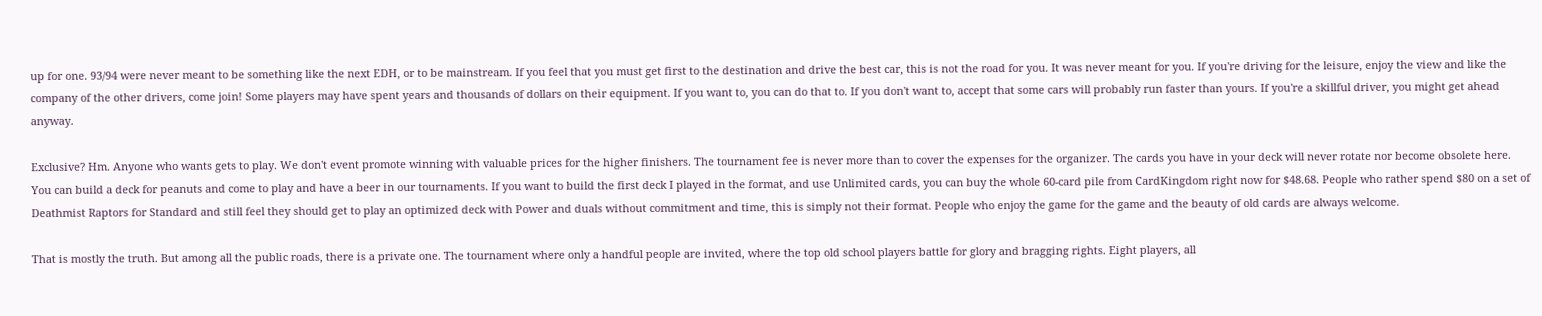up for one. 93/94 were never meant to be something like the next EDH, or to be mainstream. If you feel that you must get first to the destination and drive the best car, this is not the road for you. It was never meant for you. If you're driving for the leisure, enjoy the view and like the company of the other drivers, come join! Some players may have spent years and thousands of dollars on their equipment. If you want to, you can do that to. If you don't want to, accept that some cars will probably run faster than yours. If you're a skillful driver, you might get ahead anyway.

Exclusive? Hm. Anyone who wants gets to play. We don't event promote winning with valuable prices for the higher finishers. The tournament fee is never more than to cover the expenses for the organizer. The cards you have in your deck will never rotate nor become obsolete here. You can build a deck for peanuts and come to play and have a beer in our tournaments. If you want to build the first deck I played in the format, and use Unlimited cards, you can buy the whole 60-card pile from CardKingdom right now for $48.68. People who rather spend $80 on a set of Deathmist Raptors for Standard and still feel they should get to play an optimized deck with Power and duals without commitment and time, this is simply not their format. People who enjoy the game for the game and the beauty of old cards are always welcome.

That is mostly the truth. But among all the public roads, there is a private one. The tournament where only a handful people are invited, where the top old school players battle for glory and bragging rights. Eight players, all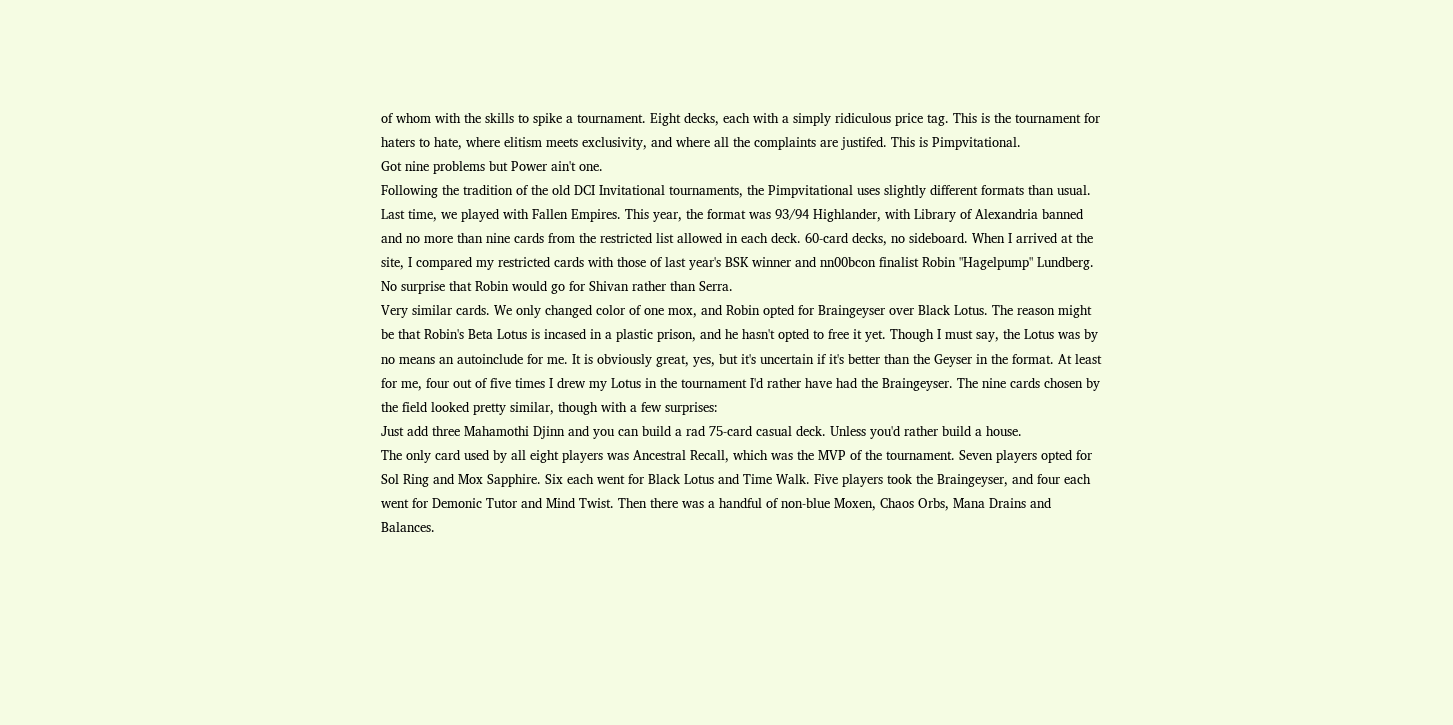of whom with the skills to spike a tournament. Eight decks, each with a simply ridiculous price tag. This is the tournament for haters to hate, where elitism meets exclusivity, and where all the complaints are justifed. This is Pimpvitational.
Got nine problems but Power ain't one.
Following the tradition of the old DCI Invitational tournaments, the Pimpvitational uses slightly different formats than usual. Last time, we played with Fallen Empires. This year, the format was 93/94 Highlander, with Library of Alexandria banned and no more than nine cards from the restricted list allowed in each deck. 60-card decks, no sideboard. When I arrived at the site, I compared my restricted cards with those of last year's BSK winner and nn00bcon finalist Robin "Hagelpump" Lundberg.
No surprise that Robin would go for Shivan rather than Serra.
Very similar cards. We only changed color of one mox, and Robin opted for Braingeyser over Black Lotus. The reason might be that Robin's Beta Lotus is incased in a plastic prison, and he hasn't opted to free it yet. Though I must say, the Lotus was by no means an autoinclude for me. It is obviously great, yes, but it's uncertain if it's better than the Geyser in the format. At least for me, four out of five times I drew my Lotus in the tournament I'd rather have had the Braingeyser. The nine cards chosen by the field looked pretty similar, though with a few surprises:
Just add three Mahamothi Djinn and you can build a rad 75-card casual deck. Unless you'd rather build a house.
The only card used by all eight players was Ancestral Recall, which was the MVP of the tournament. Seven players opted for Sol Ring and Mox Sapphire. Six each went for Black Lotus and Time Walk. Five players took the Braingeyser, and four each went for Demonic Tutor and Mind Twist. Then there was a handful of non-blue Moxen, Chaos Orbs, Mana Drains and Balances.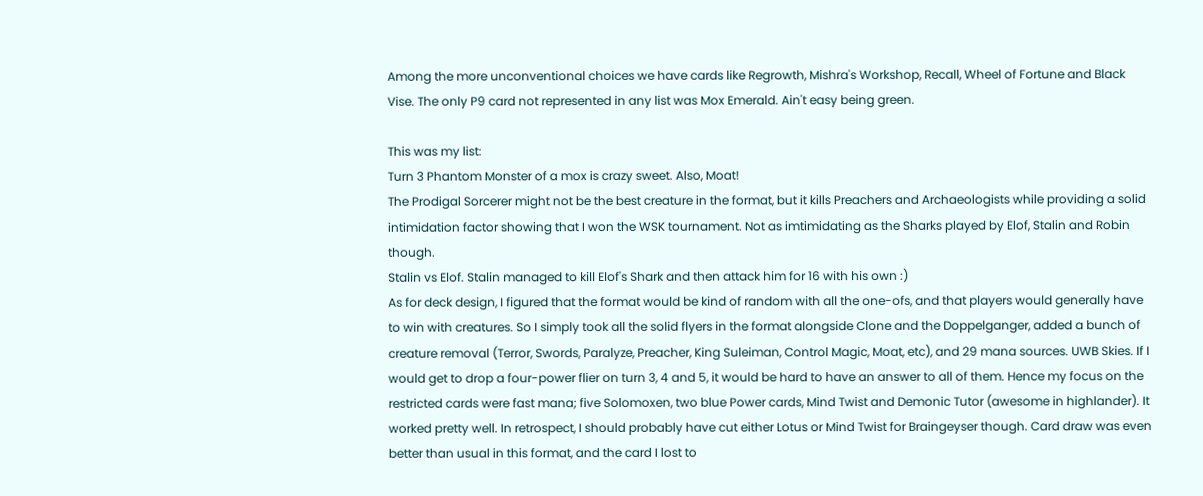Among the more unconventional choices we have cards like Regrowth, Mishra's Workshop, Recall, Wheel of Fortune and Black Vise. The only P9 card not represented in any list was Mox Emerald. Ain't easy being green.

This was my list:
Turn 3 Phantom Monster of a mox is crazy sweet. Also, Moat!
The Prodigal Sorcerer might not be the best creature in the format, but it kills Preachers and Archaeologists while providing a solid intimidation factor showing that I won the WSK tournament. Not as imtimidating as the Sharks played by Elof, Stalin and Robin though.
Stalin vs Elof. Stalin managed to kill Elof's Shark and then attack him for 16 with his own :)
As for deck design, I figured that the format would be kind of random with all the one-ofs, and that players would generally have to win with creatures. So I simply took all the solid flyers in the format alongside Clone and the Doppelganger, added a bunch of creature removal (Terror, Swords, Paralyze, Preacher, King Suleiman, Control Magic, Moat, etc), and 29 mana sources. UWB Skies. If I would get to drop a four-power flier on turn 3, 4 and 5, it would be hard to have an answer to all of them. Hence my focus on the restricted cards were fast mana; five Solomoxen, two blue Power cards, Mind Twist and Demonic Tutor (awesome in highlander). It worked pretty well. In retrospect, I should probably have cut either Lotus or Mind Twist for Braingeyser though. Card draw was even better than usual in this format, and the card I lost to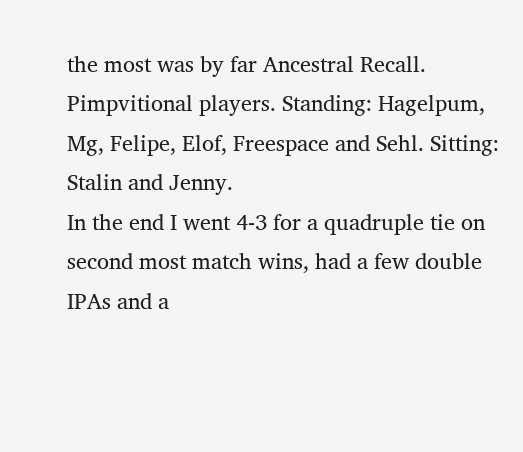the most was by far Ancestral Recall.
Pimpvitional players. Standing: Hagelpum, Mg, Felipe, Elof, Freespace and Sehl. Sitting: Stalin and Jenny.
In the end I went 4-3 for a quadruple tie on second most match wins, had a few double IPAs and a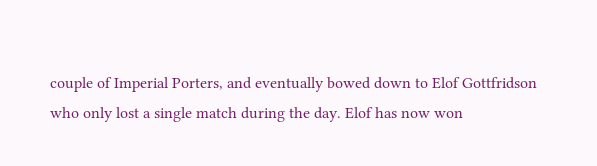couple of Imperial Porters, and eventually bowed down to Elof Gottfridson who only lost a single match during the day. Elof has now won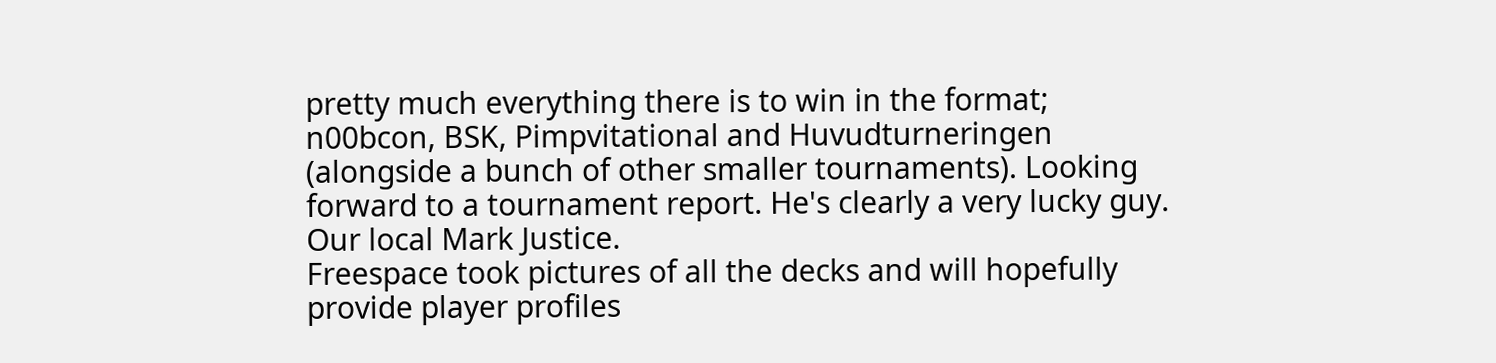pretty much everything there is to win in the format; n00bcon, BSK, Pimpvitational and Huvudturneringen (alongside a bunch of other smaller tournaments). Looking forward to a tournament report. He's clearly a very lucky guy.
Our local Mark Justice.
Freespace took pictures of all the decks and will hopefully provide player profiles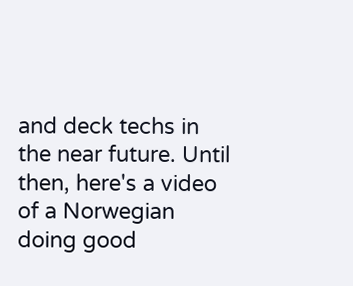and deck techs in the near future. Until then, here's a video of a Norwegian doing good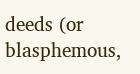deeds (or blasphemous,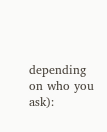depending on who you ask):